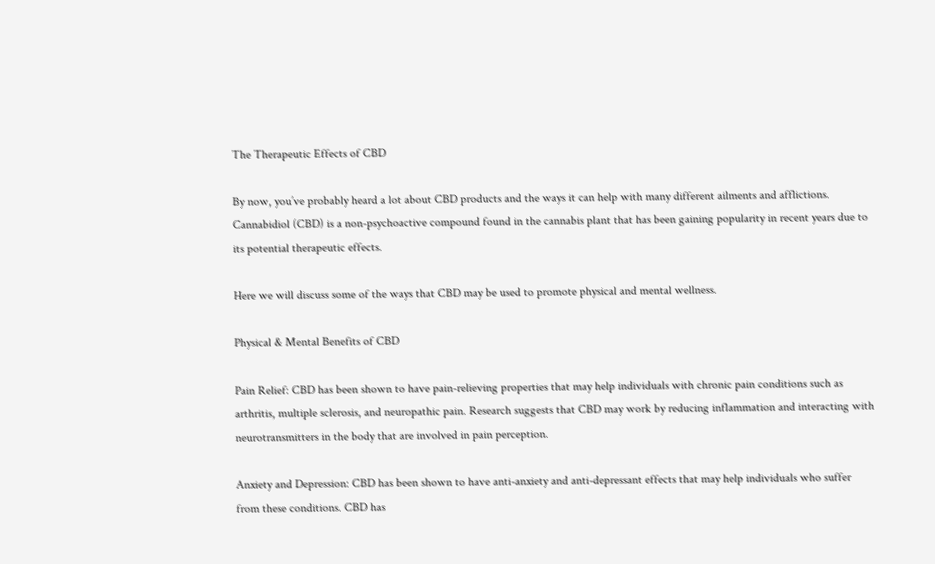The Therapeutic Effects of CBD

By now, you’ve probably heard a lot about CBD products and the ways it can help with many different ailments and afflictions. Cannabidiol (CBD) is a non-psychoactive compound found in the cannabis plant that has been gaining popularity in recent years due to its potential therapeutic effects.

Here we will discuss some of the ways that CBD may be used to promote physical and mental wellness.

Physical & Mental Benefits of CBD

Pain Relief: CBD has been shown to have pain-relieving properties that may help individuals with chronic pain conditions such as arthritis, multiple sclerosis, and neuropathic pain. Research suggests that CBD may work by reducing inflammation and interacting with neurotransmitters in the body that are involved in pain perception.

Anxiety and Depression: CBD has been shown to have anti-anxiety and anti-depressant effects that may help individuals who suffer from these conditions. CBD has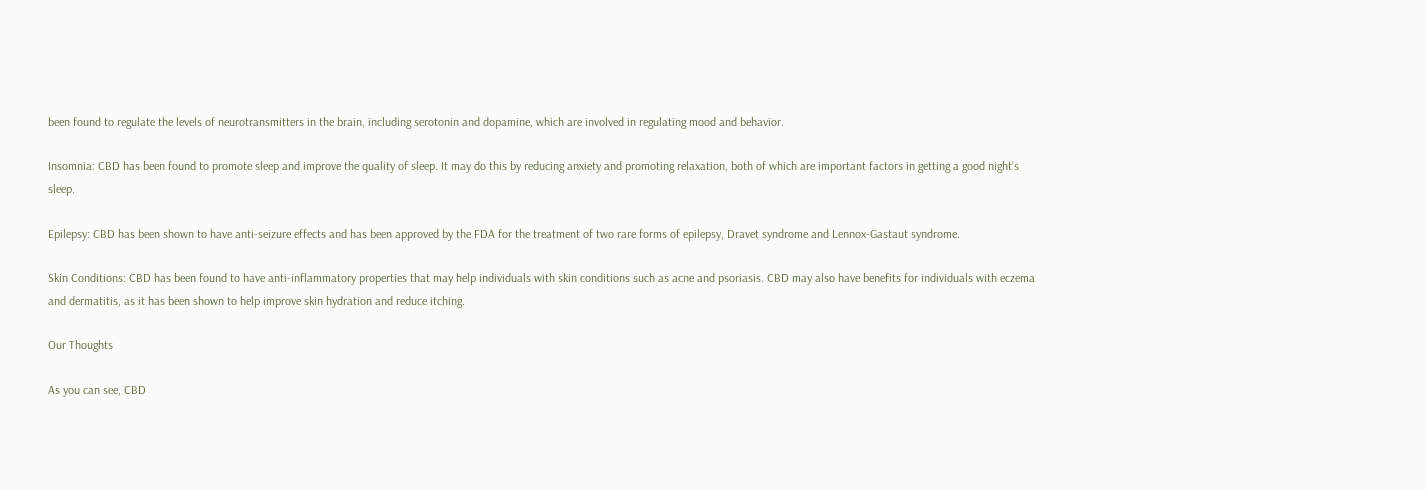been found to regulate the levels of neurotransmitters in the brain, including serotonin and dopamine, which are involved in regulating mood and behavior.

Insomnia: CBD has been found to promote sleep and improve the quality of sleep. It may do this by reducing anxiety and promoting relaxation, both of which are important factors in getting a good night’s sleep.

Epilepsy: CBD has been shown to have anti-seizure effects and has been approved by the FDA for the treatment of two rare forms of epilepsy, Dravet syndrome and Lennox-Gastaut syndrome.

Skin Conditions: CBD has been found to have anti-inflammatory properties that may help individuals with skin conditions such as acne and psoriasis. CBD may also have benefits for individuals with eczema and dermatitis, as it has been shown to help improve skin hydration and reduce itching.

Our Thoughts

As you can see, CBD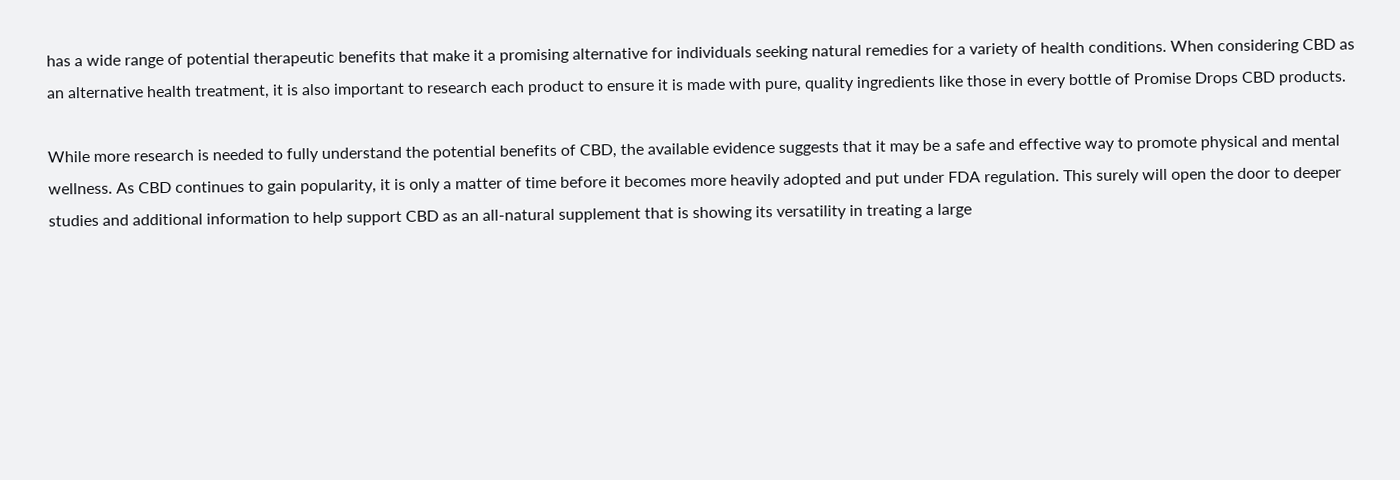has a wide range of potential therapeutic benefits that make it a promising alternative for individuals seeking natural remedies for a variety of health conditions. When considering CBD as an alternative health treatment, it is also important to research each product to ensure it is made with pure, quality ingredients like those in every bottle of Promise Drops CBD products.

While more research is needed to fully understand the potential benefits of CBD, the available evidence suggests that it may be a safe and effective way to promote physical and mental wellness. As CBD continues to gain popularity, it is only a matter of time before it becomes more heavily adopted and put under FDA regulation. This surely will open the door to deeper studies and additional information to help support CBD as an all-natural supplement that is showing its versatility in treating a large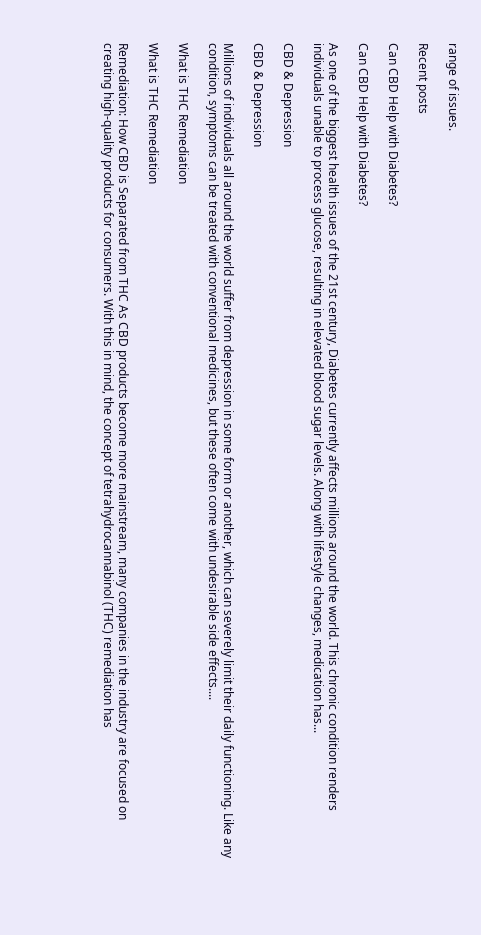range of issues.

Recent posts

Can CBD Help with Diabetes?

Can CBD Help with Diabetes?

As one of the biggest health issues of the 21st century, Diabetes currently affects millions around the world. This chronic condition renders individuals unable to process glucose, resulting in elevated blood sugar levels. Along with lifestyle changes, medication has...

CBD & Depression

CBD & Depression

Millions of individuals all around the world suffer from depression in some form or another, which can severely limit their daily functioning. Like any condition, symptoms can be treated with conventional medicines, but these often come with undesirable side effects....

What is THC Remediation

What is THC Remediation

Remediation: How CBD is Separated from THC As CBD products become more mainstream, many companies in the industry are focused on creating high-quality products for consumers. With this in mind, the concept of tetrahydrocannabinol (THC) remediation has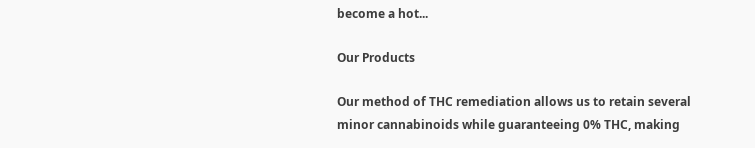become a hot...

Our Products

Our method of THC remediation allows us to retain several minor cannabinoids while guaranteeing 0% THC, making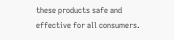these products safe and effective for all consumers.